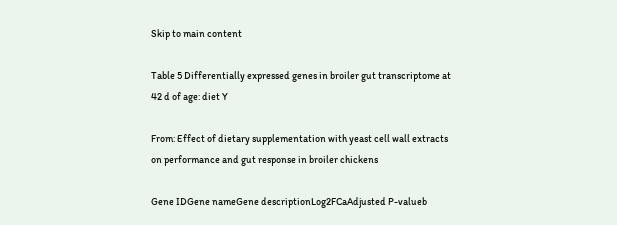Skip to main content

Table 5 Differentially expressed genes in broiler gut transcriptome at 42 d of age: diet Y

From: Effect of dietary supplementation with yeast cell wall extracts on performance and gut response in broiler chickens

Gene IDGene nameGene descriptionLog2FCaAdjusted P-valueb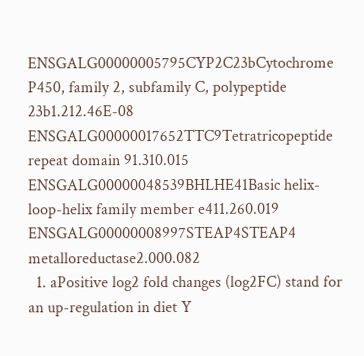ENSGALG00000005795CYP2C23bCytochrome P450, family 2, subfamily C, polypeptide 23b1.212.46E-08
ENSGALG00000017652TTC9Tetratricopeptide repeat domain 91.310.015
ENSGALG00000048539BHLHE41Basic helix-loop-helix family member e411.260.019
ENSGALG00000008997STEAP4STEAP4 metalloreductase2.000.082
  1. aPositive log2 fold changes (log2FC) stand for an up-regulation in diet Y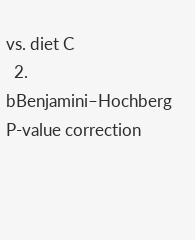vs. diet C
  2. bBenjamini–Hochberg P-value correction